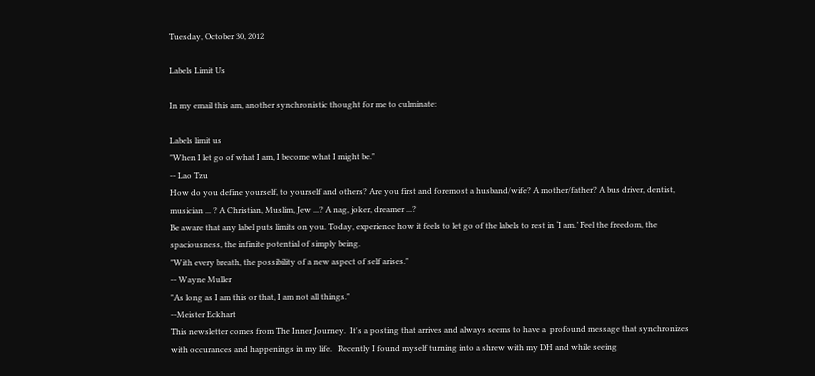Tuesday, October 30, 2012

Labels Limit Us

In my email this am, another synchronistic thought for me to culminate:

Labels limit us
"When I let go of what I am, I become what I might be."
-- Lao Tzu
How do you define yourself, to yourself and others? Are you first and foremost a husband/wife? A mother/father? A bus driver, dentist, musician ... ? A Christian, Muslim, Jew ...? A nag, joker, dreamer ...?
Be aware that any label puts limits on you. Today, experience how it feels to let go of the labels to rest in ‘I am.’ Feel the freedom, the spaciousness, the infinite potential of simply being.
"With every breath, the possibility of a new aspect of self arises."
-- Wayne Muller
"As long as I am this or that, I am not all things."
--Meister Eckhart
This newsletter comes from The Inner Journey.  It's a posting that arrives and always seems to have a  profound message that synchronizes with occurances and happenings in my life.   Recently I found myself turning into a shrew with my DH and while seeing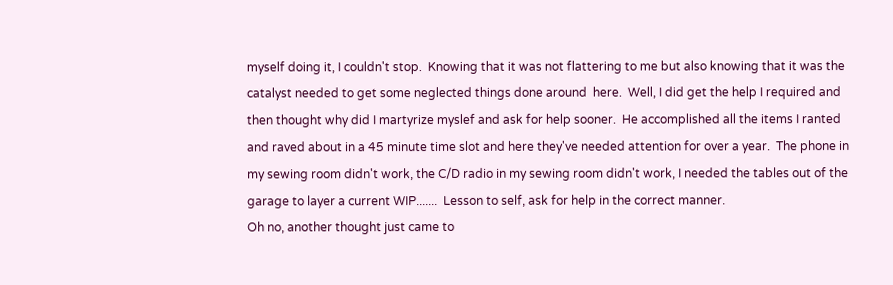myself doing it, I couldn't stop.  Knowing that it was not flattering to me but also knowing that it was the catalyst needed to get some neglected things done around  here.  Well, I did get the help I required and then thought why did I martyrize myslef and ask for help sooner.  He accomplished all the items I ranted and raved about in a 45 minute time slot and here they've needed attention for over a year.  The phone in my sewing room didn't work, the C/D radio in my sewing room didn't work, I needed the tables out of the garage to layer a current WIP.......  Lesson to self, ask for help in the correct manner.
Oh no, another thought just came to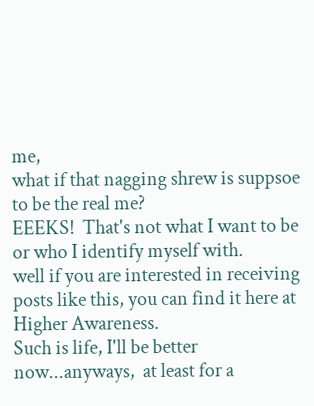me,
what if that nagging shrew is suppsoe to be the real me?
EEEKS!  That's not what I want to be or who I identify myself with.
well if you are interested in receiving posts like this, you can find it here at Higher Awareness.
Such is life, I'll be better now...anyways,  at least for a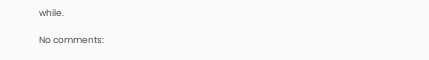while.

No comments: